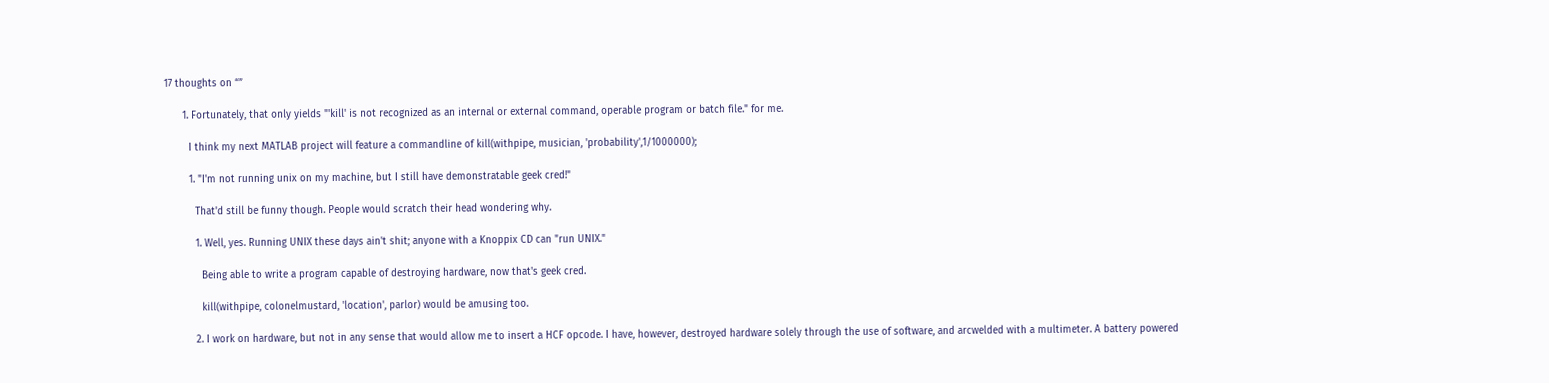17 thoughts on “”

      1. Fortunately, that only yields "'kill' is not recognized as an internal or external command, operable program or batch file." for me.

        I think my next MATLAB project will feature a commandline of kill(withpipe, musician, 'probability',1/1000000);

        1. "I'm not running unix on my machine, but I still have demonstratable geek cred!"

          That'd still be funny though. People would scratch their head wondering why.

          1. Well, yes. Running UNIX these days ain't shit; anyone with a Knoppix CD can "run UNIX."

            Being able to write a program capable of destroying hardware, now that's geek cred.

            kill(withpipe, colonelmustard, 'location', parlor) would be amusing too.

          2. I work on hardware, but not in any sense that would allow me to insert a HCF opcode. I have, however, destroyed hardware solely through the use of software, and arcwelded with a multimeter. A battery powered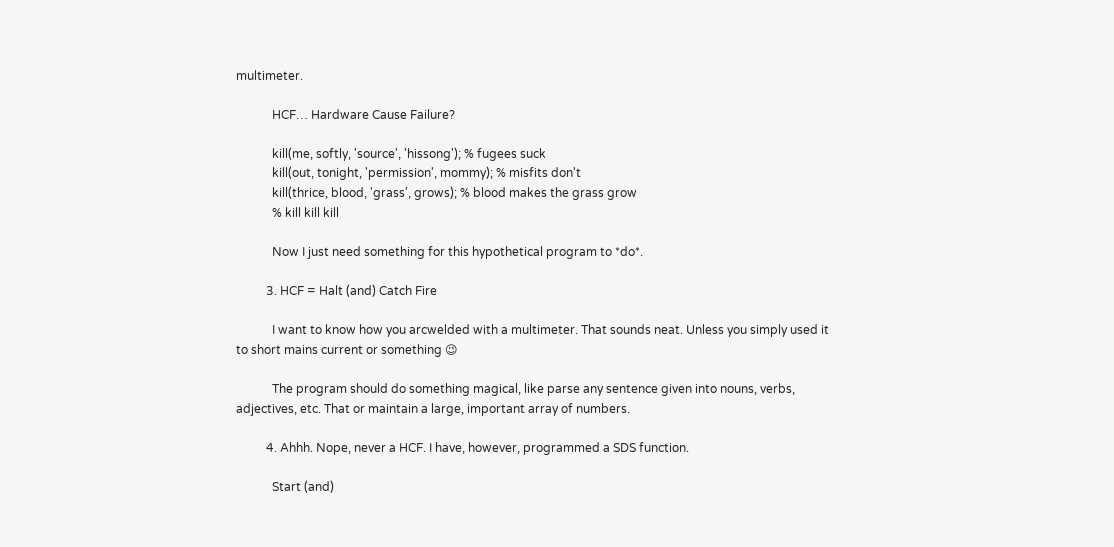multimeter.

            HCF… Hardware Cause Failure?

            kill(me, softly, 'source', 'hissong'); % fugees suck
            kill(out, tonight, 'permission', mommy); % misfits don't
            kill(thrice, blood, 'grass', grows); % blood makes the grass grow
            % kill kill kill

            Now I just need something for this hypothetical program to *do*.

          3. HCF = Halt (and) Catch Fire

            I want to know how you arcwelded with a multimeter. That sounds neat. Unless you simply used it to short mains current or something 😉

            The program should do something magical, like parse any sentence given into nouns, verbs, adjectives, etc. That or maintain a large, important array of numbers.

          4. Ahhh. Nope, never a HCF. I have, however, programmed a SDS function.

            Start (and)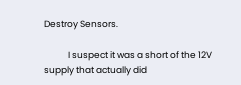Destroy Sensors.

            I suspect it was a short of the 12V supply that actually did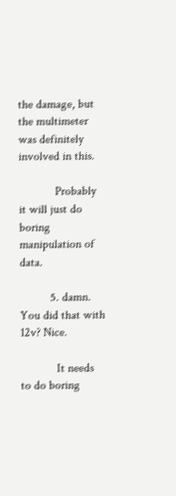the damage, but the multimeter was definitely involved in this.

            Probably it will just do boring manipulation of data.

          5. damn. You did that with 12v? Nice.

            It needs to do boring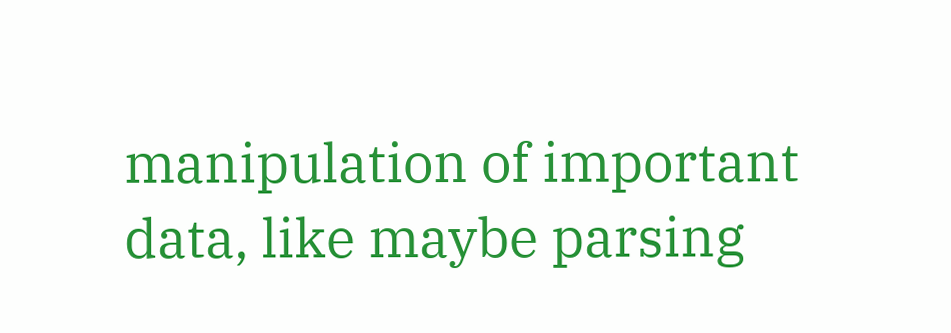manipulation of important data, like maybe parsing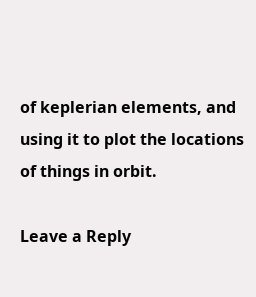of keplerian elements, and using it to plot the locations of things in orbit.

Leave a Reply